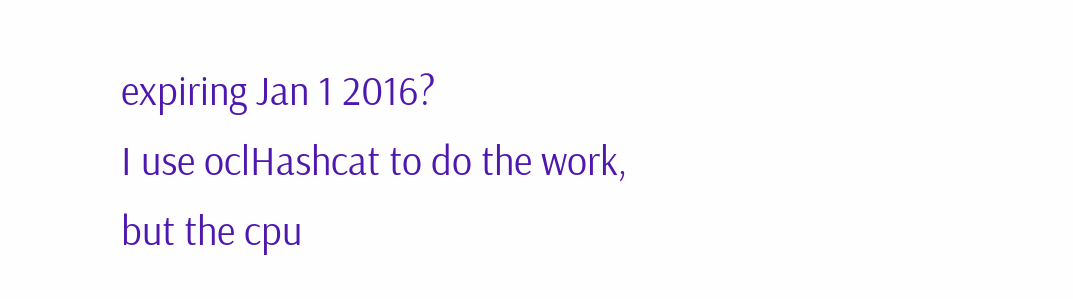expiring Jan 1 2016?
I use oclHashcat to do the work, but the cpu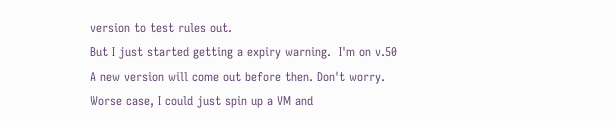version to test rules out.
But I just started getting a expiry warning.  I'm on v.50
A new version will come out before then. Don't worry.
Worse case, I could just spin up a VM and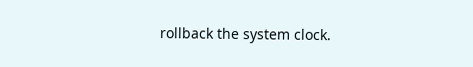rollback the system clock.